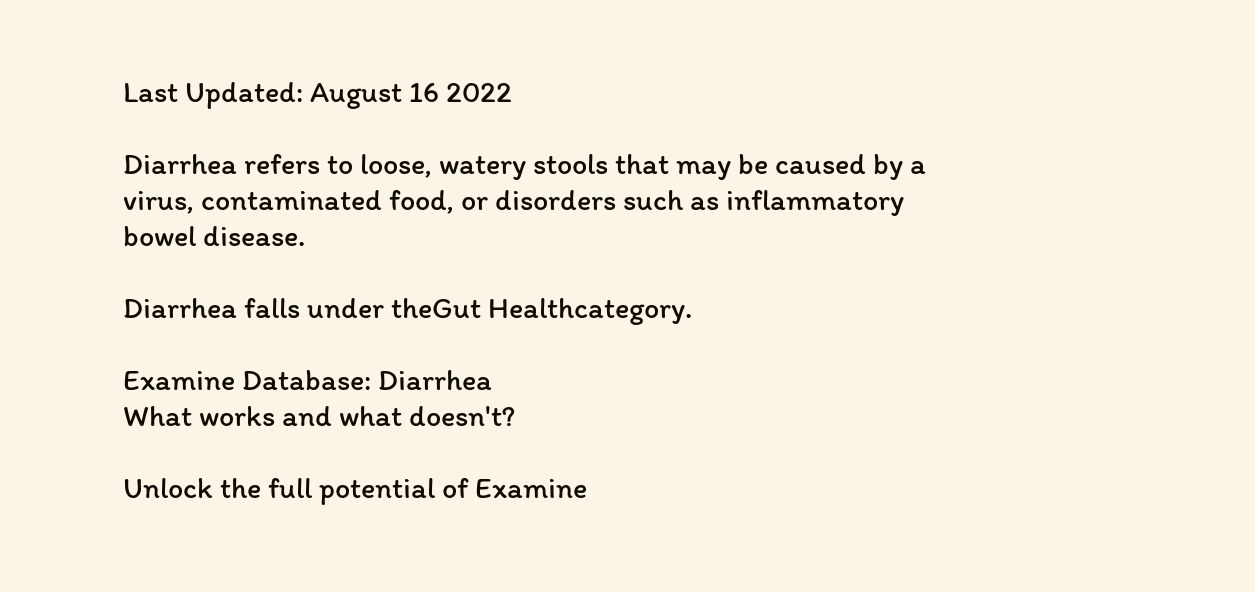Last Updated: August 16 2022

Diarrhea refers to loose, watery stools that may be caused by a virus, contaminated food, or disorders such as inflammatory bowel disease.

Diarrhea falls under theGut Healthcategory.

Examine Database: Diarrhea
What works and what doesn't?

Unlock the full potential of Examine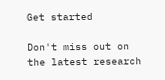Get started

Don't miss out on the latest research